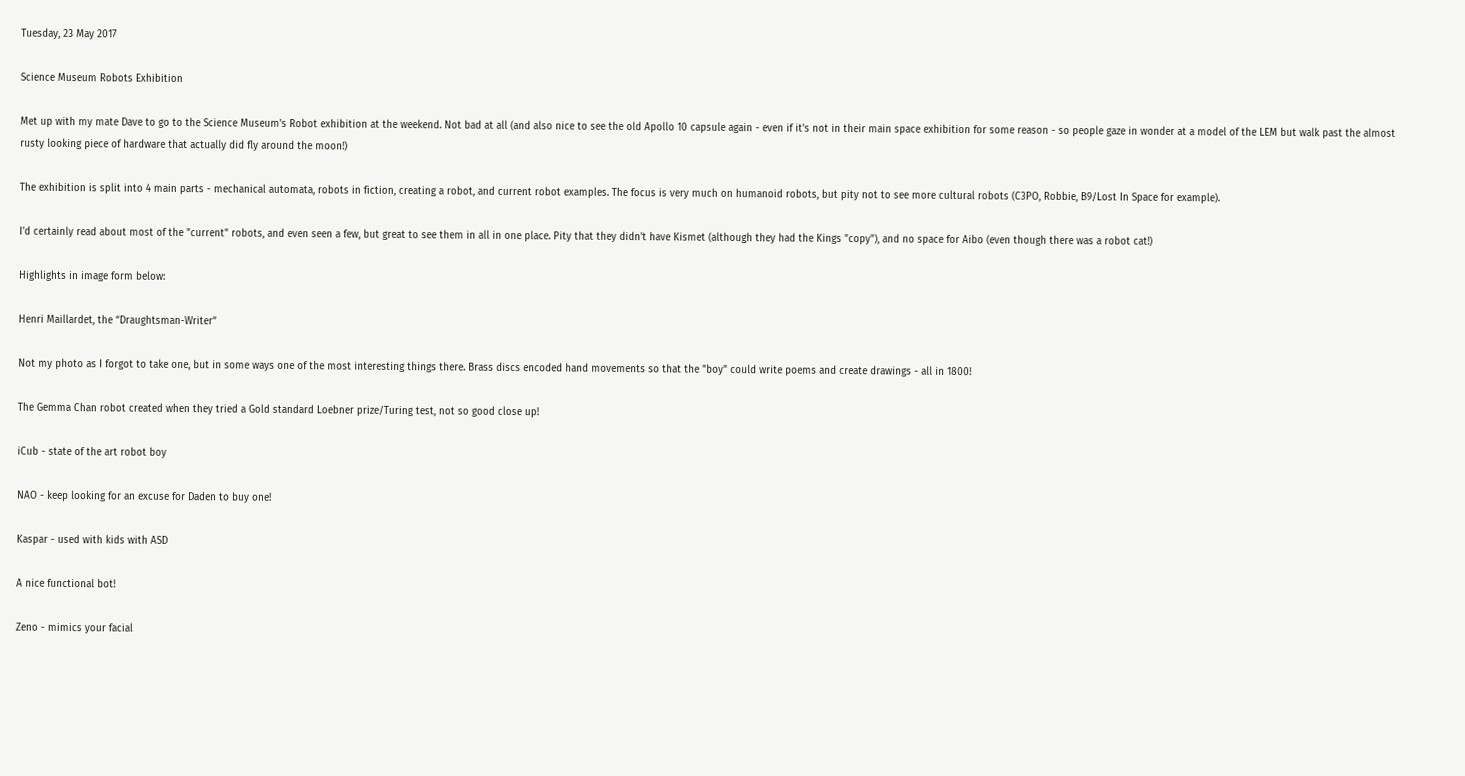Tuesday, 23 May 2017

Science Museum Robots Exhibition

Met up with my mate Dave to go to the Science Museum's Robot exhibition at the weekend. Not bad at all (and also nice to see the old Apollo 10 capsule again - even if it's not in their main space exhibition for some reason - so people gaze in wonder at a model of the LEM but walk past the almost rusty looking piece of hardware that actually did fly around the moon!)

The exhibition is split into 4 main parts - mechanical automata, robots in fiction, creating a robot, and current robot examples. The focus is very much on humanoid robots, but pity not to see more cultural robots (C3PO, Robbie, B9/Lost In Space for example).

I'd certainly read about most of the "current" robots, and even seen a few, but great to see them in all in one place. Pity that they didn't have Kismet (although they had the Kings "copy"), and no space for Aibo (even though there was a robot cat!)

Highlights in image form below:

Henri Maillardet, the “Draughtsman-Writer”

Not my photo as I forgot to take one, but in some ways one of the most interesting things there. Brass discs encoded hand movements so that the "boy" could write poems and create drawings - all in 1800!

The Gemma Chan robot created when they tried a Gold standard Loebner prize/Turing test, not so good close up!

iCub - state of the art robot boy

NAO - keep looking for an excuse for Daden to buy one!

Kaspar - used with kids with ASD

A nice functional bot!

Zeno - mimics your facial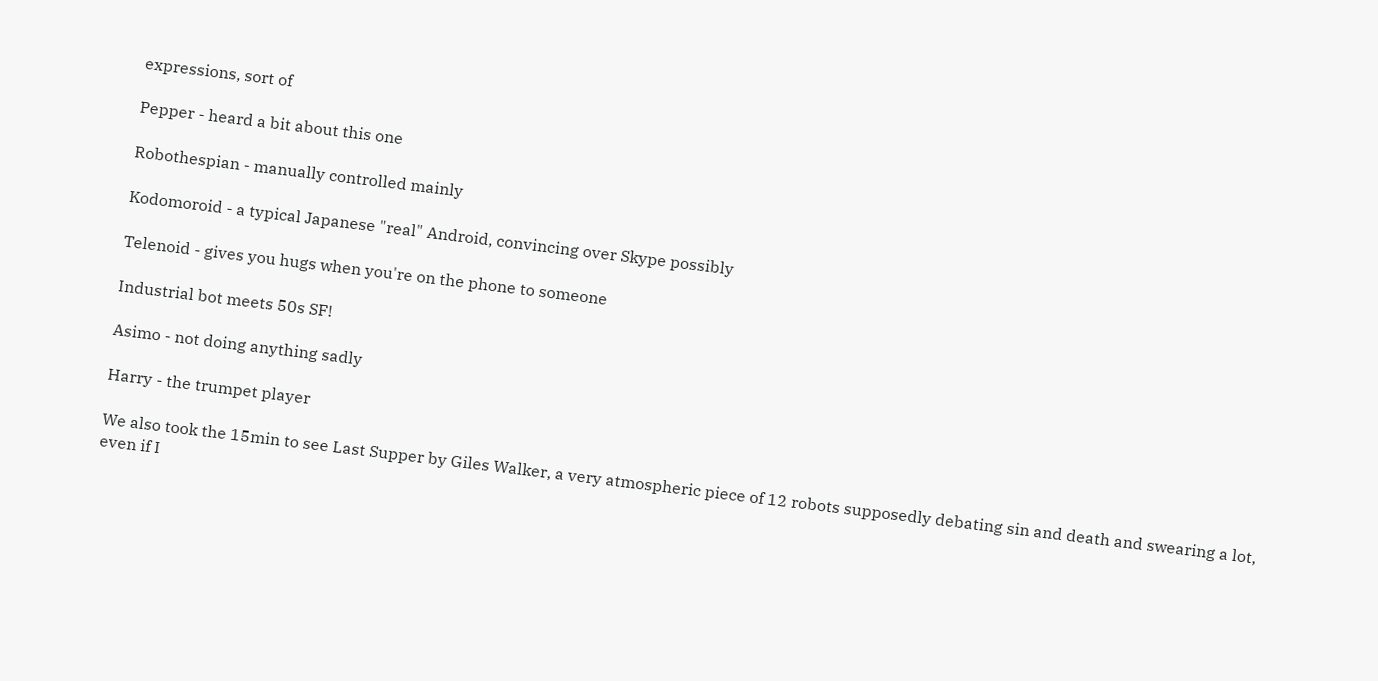expressions, sort of

Pepper - heard a bit about this one

Robothespian - manually controlled mainly

Kodomoroid - a typical Japanese "real" Android, convincing over Skype possibly

Telenoid - gives you hugs when you're on the phone to someone

Industrial bot meets 50s SF!

Asimo - not doing anything sadly

Harry - the trumpet player

We also took the 15min to see Last Supper by Giles Walker, a very atmospheric piece of 12 robots supposedly debating sin and death and swearing a lot, even if I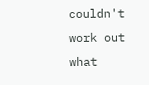couldn't work out what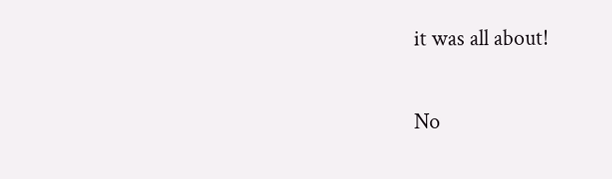it was all about!

No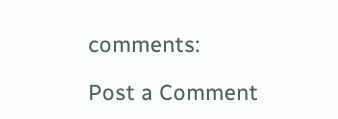comments:

Post a Comment